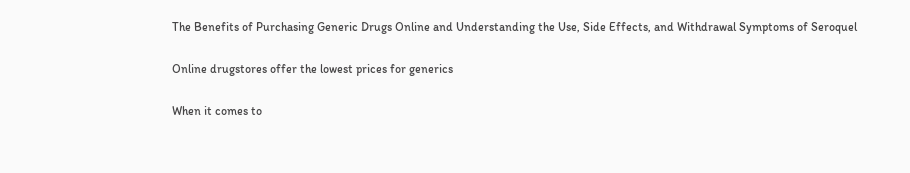The Benefits of Purchasing Generic Drugs Online and Understanding the Use, Side Effects, and Withdrawal Symptoms of Seroquel

Online drugstores offer the lowest prices for generics

When it comes to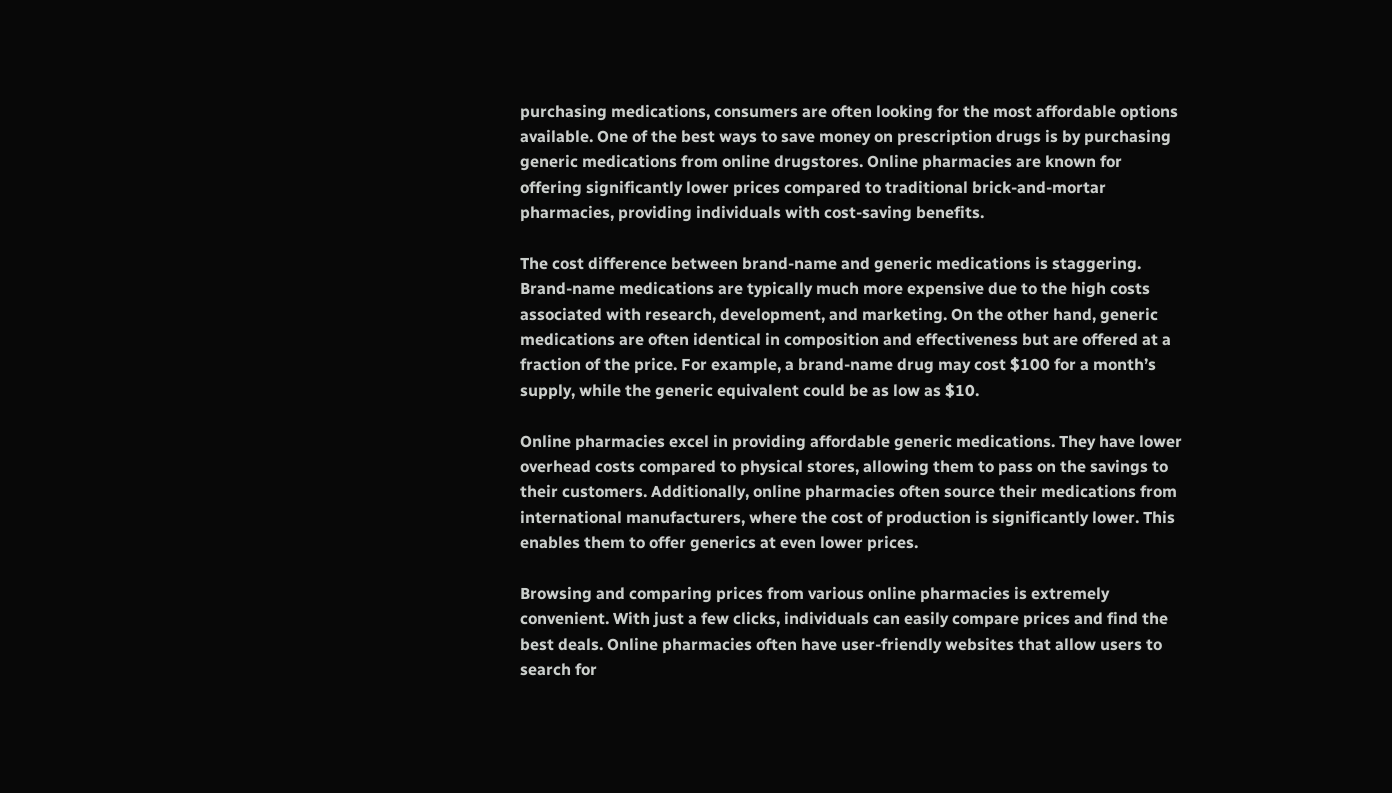purchasing medications, consumers are often looking for the most affordable options available. One of the best ways to save money on prescription drugs is by purchasing generic medications from online drugstores. Online pharmacies are known for offering significantly lower prices compared to traditional brick-and-mortar pharmacies, providing individuals with cost-saving benefits.

The cost difference between brand-name and generic medications is staggering. Brand-name medications are typically much more expensive due to the high costs associated with research, development, and marketing. On the other hand, generic medications are often identical in composition and effectiveness but are offered at a fraction of the price. For example, a brand-name drug may cost $100 for a month’s supply, while the generic equivalent could be as low as $10.

Online pharmacies excel in providing affordable generic medications. They have lower overhead costs compared to physical stores, allowing them to pass on the savings to their customers. Additionally, online pharmacies often source their medications from international manufacturers, where the cost of production is significantly lower. This enables them to offer generics at even lower prices.

Browsing and comparing prices from various online pharmacies is extremely convenient. With just a few clicks, individuals can easily compare prices and find the best deals. Online pharmacies often have user-friendly websites that allow users to search for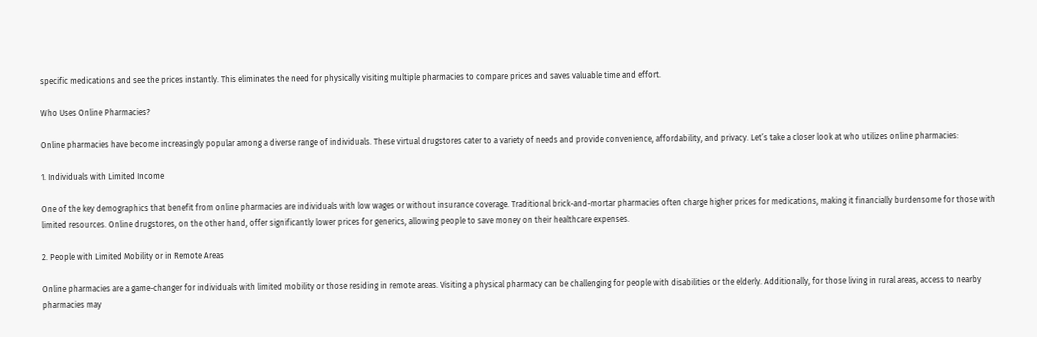specific medications and see the prices instantly. This eliminates the need for physically visiting multiple pharmacies to compare prices and saves valuable time and effort.

Who Uses Online Pharmacies?

Online pharmacies have become increasingly popular among a diverse range of individuals. These virtual drugstores cater to a variety of needs and provide convenience, affordability, and privacy. Let’s take a closer look at who utilizes online pharmacies:

1. Individuals with Limited Income

One of the key demographics that benefit from online pharmacies are individuals with low wages or without insurance coverage. Traditional brick-and-mortar pharmacies often charge higher prices for medications, making it financially burdensome for those with limited resources. Online drugstores, on the other hand, offer significantly lower prices for generics, allowing people to save money on their healthcare expenses.

2. People with Limited Mobility or in Remote Areas

Online pharmacies are a game-changer for individuals with limited mobility or those residing in remote areas. Visiting a physical pharmacy can be challenging for people with disabilities or the elderly. Additionally, for those living in rural areas, access to nearby pharmacies may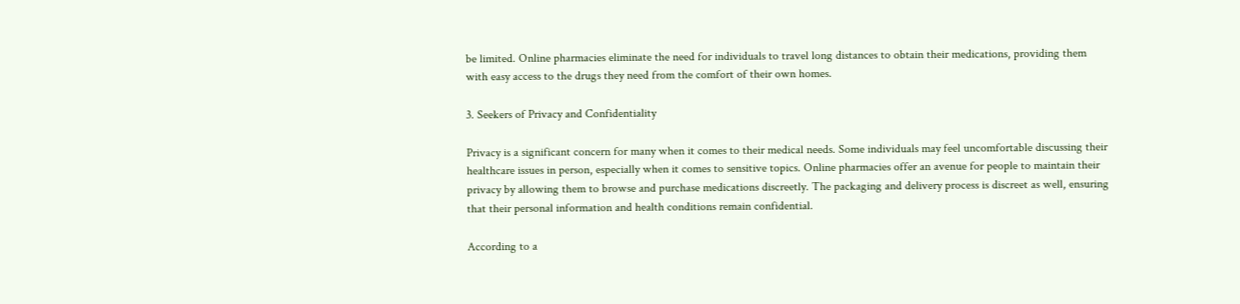be limited. Online pharmacies eliminate the need for individuals to travel long distances to obtain their medications, providing them with easy access to the drugs they need from the comfort of their own homes.

3. Seekers of Privacy and Confidentiality

Privacy is a significant concern for many when it comes to their medical needs. Some individuals may feel uncomfortable discussing their healthcare issues in person, especially when it comes to sensitive topics. Online pharmacies offer an avenue for people to maintain their privacy by allowing them to browse and purchase medications discreetly. The packaging and delivery process is discreet as well, ensuring that their personal information and health conditions remain confidential.

According to a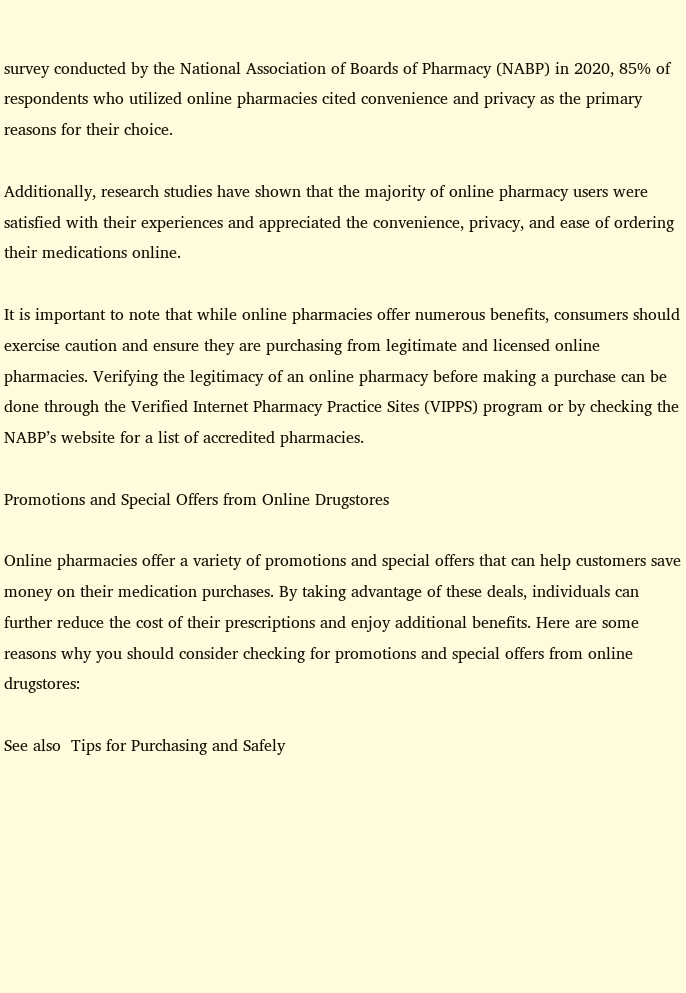survey conducted by the National Association of Boards of Pharmacy (NABP) in 2020, 85% of respondents who utilized online pharmacies cited convenience and privacy as the primary reasons for their choice.

Additionally, research studies have shown that the majority of online pharmacy users were satisfied with their experiences and appreciated the convenience, privacy, and ease of ordering their medications online.

It is important to note that while online pharmacies offer numerous benefits, consumers should exercise caution and ensure they are purchasing from legitimate and licensed online pharmacies. Verifying the legitimacy of an online pharmacy before making a purchase can be done through the Verified Internet Pharmacy Practice Sites (VIPPS) program or by checking the NABP’s website for a list of accredited pharmacies.

Promotions and Special Offers from Online Drugstores

Online pharmacies offer a variety of promotions and special offers that can help customers save money on their medication purchases. By taking advantage of these deals, individuals can further reduce the cost of their prescriptions and enjoy additional benefits. Here are some reasons why you should consider checking for promotions and special offers from online drugstores:

See also  Tips for Purchasing and Safely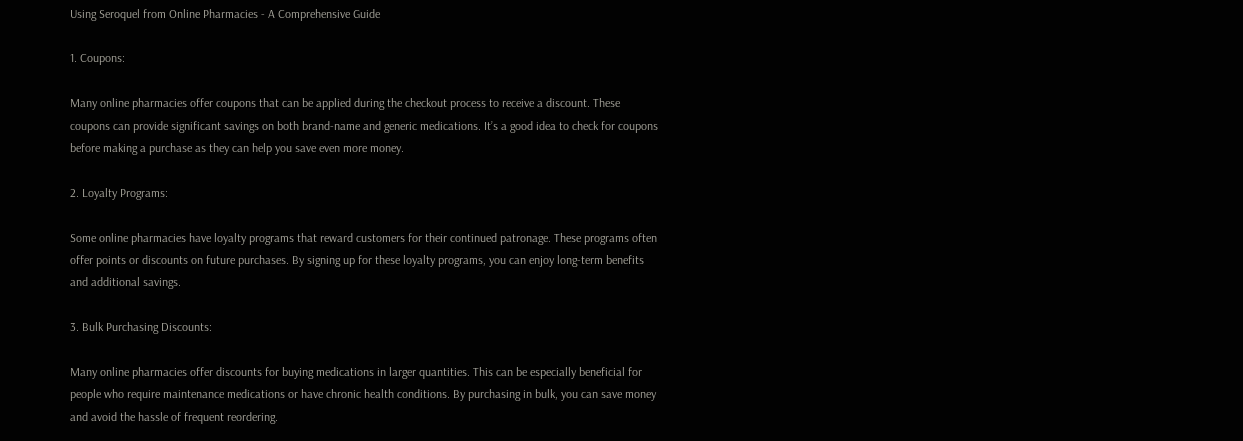Using Seroquel from Online Pharmacies - A Comprehensive Guide

1. Coupons:

Many online pharmacies offer coupons that can be applied during the checkout process to receive a discount. These coupons can provide significant savings on both brand-name and generic medications. It’s a good idea to check for coupons before making a purchase as they can help you save even more money.

2. Loyalty Programs:

Some online pharmacies have loyalty programs that reward customers for their continued patronage. These programs often offer points or discounts on future purchases. By signing up for these loyalty programs, you can enjoy long-term benefits and additional savings.

3. Bulk Purchasing Discounts:

Many online pharmacies offer discounts for buying medications in larger quantities. This can be especially beneficial for people who require maintenance medications or have chronic health conditions. By purchasing in bulk, you can save money and avoid the hassle of frequent reordering.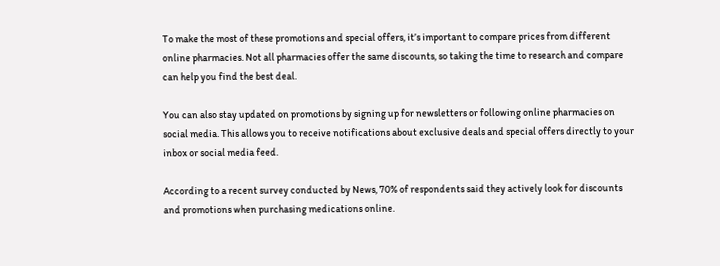To make the most of these promotions and special offers, it’s important to compare prices from different online pharmacies. Not all pharmacies offer the same discounts, so taking the time to research and compare can help you find the best deal.

You can also stay updated on promotions by signing up for newsletters or following online pharmacies on social media. This allows you to receive notifications about exclusive deals and special offers directly to your inbox or social media feed.

According to a recent survey conducted by News, 70% of respondents said they actively look for discounts and promotions when purchasing medications online.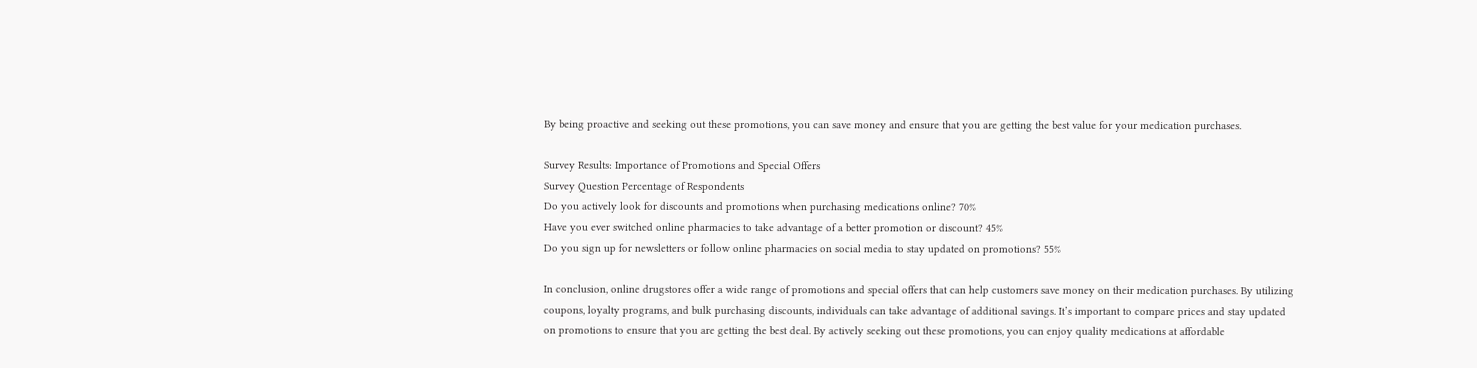By being proactive and seeking out these promotions, you can save money and ensure that you are getting the best value for your medication purchases.

Survey Results: Importance of Promotions and Special Offers
Survey Question Percentage of Respondents
Do you actively look for discounts and promotions when purchasing medications online? 70%
Have you ever switched online pharmacies to take advantage of a better promotion or discount? 45%
Do you sign up for newsletters or follow online pharmacies on social media to stay updated on promotions? 55%

In conclusion, online drugstores offer a wide range of promotions and special offers that can help customers save money on their medication purchases. By utilizing coupons, loyalty programs, and bulk purchasing discounts, individuals can take advantage of additional savings. It’s important to compare prices and stay updated on promotions to ensure that you are getting the best deal. By actively seeking out these promotions, you can enjoy quality medications at affordable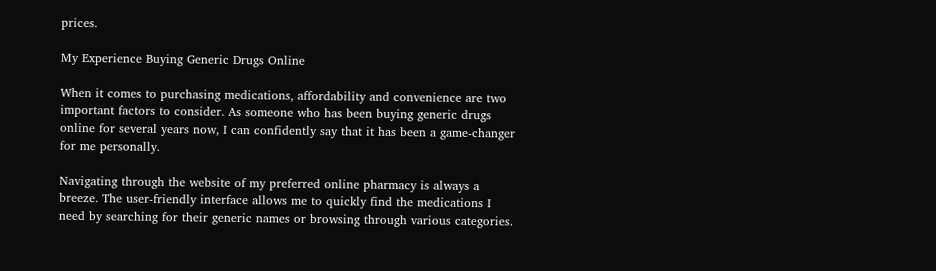prices.

My Experience Buying Generic Drugs Online

When it comes to purchasing medications, affordability and convenience are two important factors to consider. As someone who has been buying generic drugs online for several years now, I can confidently say that it has been a game-changer for me personally.

Navigating through the website of my preferred online pharmacy is always a breeze. The user-friendly interface allows me to quickly find the medications I need by searching for their generic names or browsing through various categories.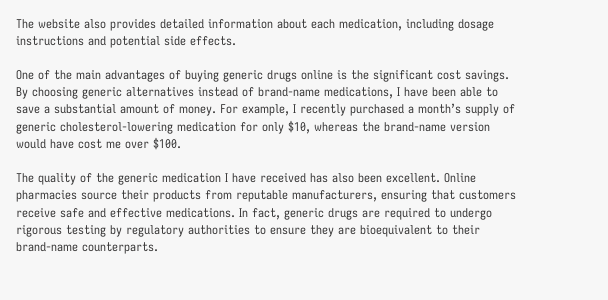The website also provides detailed information about each medication, including dosage instructions and potential side effects.

One of the main advantages of buying generic drugs online is the significant cost savings. By choosing generic alternatives instead of brand-name medications, I have been able to save a substantial amount of money. For example, I recently purchased a month’s supply of generic cholesterol-lowering medication for only $10, whereas the brand-name version would have cost me over $100.

The quality of the generic medication I have received has also been excellent. Online pharmacies source their products from reputable manufacturers, ensuring that customers receive safe and effective medications. In fact, generic drugs are required to undergo rigorous testing by regulatory authorities to ensure they are bioequivalent to their brand-name counterparts.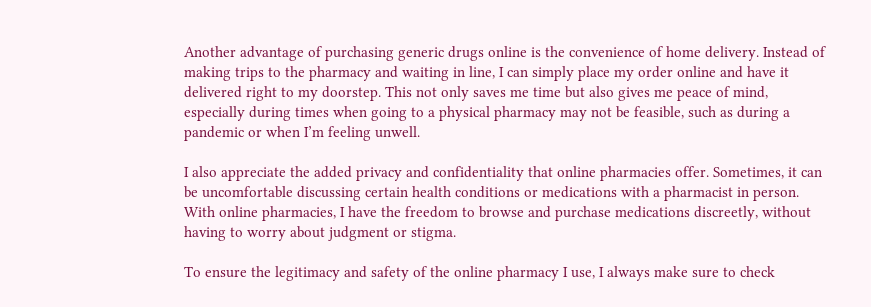Another advantage of purchasing generic drugs online is the convenience of home delivery. Instead of making trips to the pharmacy and waiting in line, I can simply place my order online and have it delivered right to my doorstep. This not only saves me time but also gives me peace of mind, especially during times when going to a physical pharmacy may not be feasible, such as during a pandemic or when I’m feeling unwell.

I also appreciate the added privacy and confidentiality that online pharmacies offer. Sometimes, it can be uncomfortable discussing certain health conditions or medications with a pharmacist in person. With online pharmacies, I have the freedom to browse and purchase medications discreetly, without having to worry about judgment or stigma.

To ensure the legitimacy and safety of the online pharmacy I use, I always make sure to check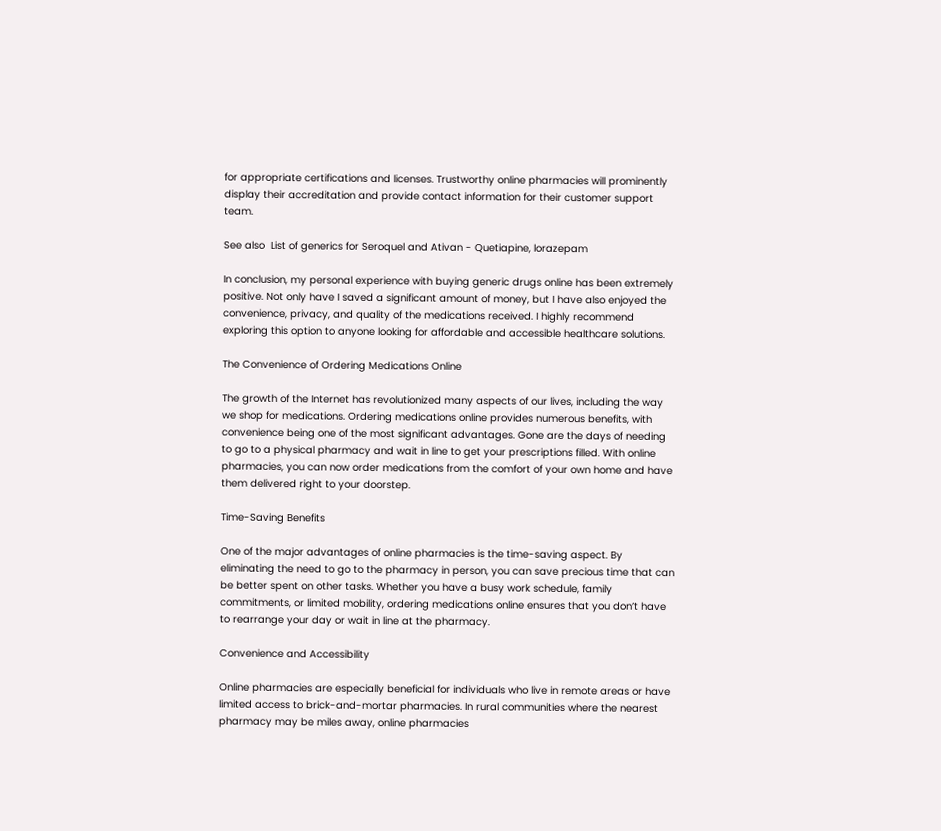for appropriate certifications and licenses. Trustworthy online pharmacies will prominently display their accreditation and provide contact information for their customer support team.

See also  List of generics for Seroquel and Ativan - Quetiapine, lorazepam

In conclusion, my personal experience with buying generic drugs online has been extremely positive. Not only have I saved a significant amount of money, but I have also enjoyed the convenience, privacy, and quality of the medications received. I highly recommend exploring this option to anyone looking for affordable and accessible healthcare solutions.

The Convenience of Ordering Medications Online

The growth of the Internet has revolutionized many aspects of our lives, including the way we shop for medications. Ordering medications online provides numerous benefits, with convenience being one of the most significant advantages. Gone are the days of needing to go to a physical pharmacy and wait in line to get your prescriptions filled. With online pharmacies, you can now order medications from the comfort of your own home and have them delivered right to your doorstep.

Time-Saving Benefits

One of the major advantages of online pharmacies is the time-saving aspect. By eliminating the need to go to the pharmacy in person, you can save precious time that can be better spent on other tasks. Whether you have a busy work schedule, family commitments, or limited mobility, ordering medications online ensures that you don’t have to rearrange your day or wait in line at the pharmacy.

Convenience and Accessibility

Online pharmacies are especially beneficial for individuals who live in remote areas or have limited access to brick-and-mortar pharmacies. In rural communities where the nearest pharmacy may be miles away, online pharmacies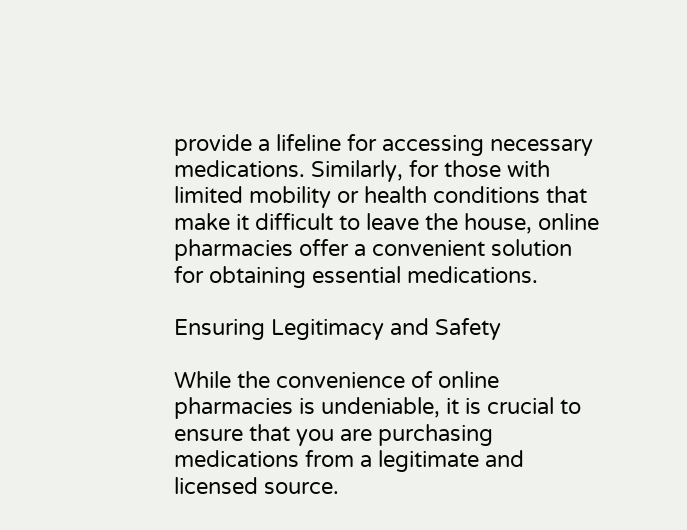provide a lifeline for accessing necessary medications. Similarly, for those with limited mobility or health conditions that make it difficult to leave the house, online pharmacies offer a convenient solution for obtaining essential medications.

Ensuring Legitimacy and Safety

While the convenience of online pharmacies is undeniable, it is crucial to ensure that you are purchasing medications from a legitimate and licensed source.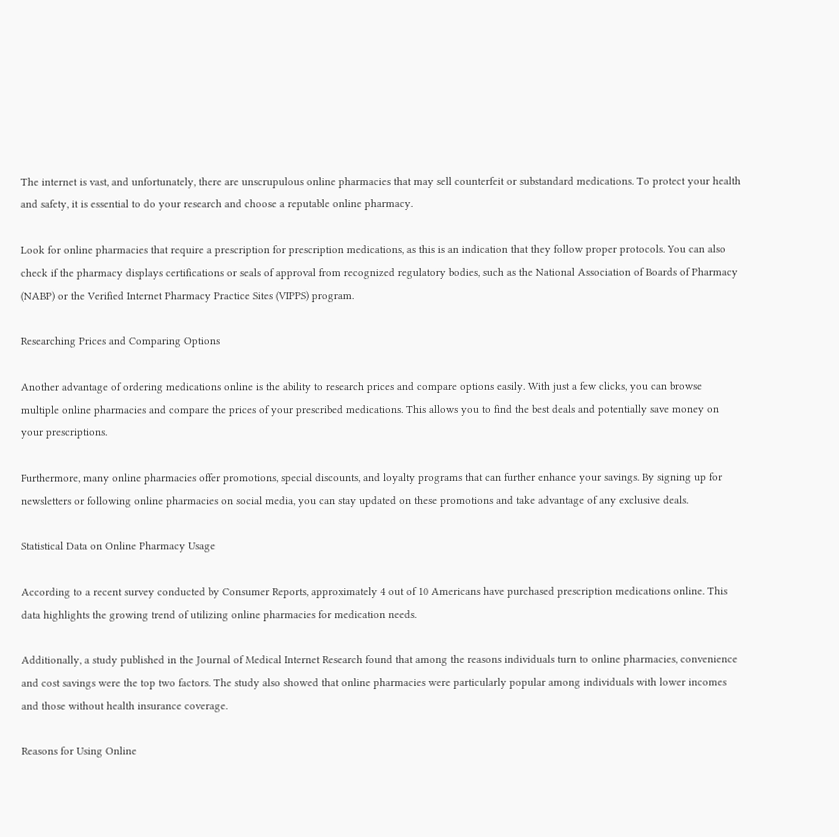The internet is vast, and unfortunately, there are unscrupulous online pharmacies that may sell counterfeit or substandard medications. To protect your health and safety, it is essential to do your research and choose a reputable online pharmacy.

Look for online pharmacies that require a prescription for prescription medications, as this is an indication that they follow proper protocols. You can also check if the pharmacy displays certifications or seals of approval from recognized regulatory bodies, such as the National Association of Boards of Pharmacy (NABP) or the Verified Internet Pharmacy Practice Sites (VIPPS) program.

Researching Prices and Comparing Options

Another advantage of ordering medications online is the ability to research prices and compare options easily. With just a few clicks, you can browse multiple online pharmacies and compare the prices of your prescribed medications. This allows you to find the best deals and potentially save money on your prescriptions.

Furthermore, many online pharmacies offer promotions, special discounts, and loyalty programs that can further enhance your savings. By signing up for newsletters or following online pharmacies on social media, you can stay updated on these promotions and take advantage of any exclusive deals.

Statistical Data on Online Pharmacy Usage

According to a recent survey conducted by Consumer Reports, approximately 4 out of 10 Americans have purchased prescription medications online. This data highlights the growing trend of utilizing online pharmacies for medication needs.

Additionally, a study published in the Journal of Medical Internet Research found that among the reasons individuals turn to online pharmacies, convenience and cost savings were the top two factors. The study also showed that online pharmacies were particularly popular among individuals with lower incomes and those without health insurance coverage.

Reasons for Using Online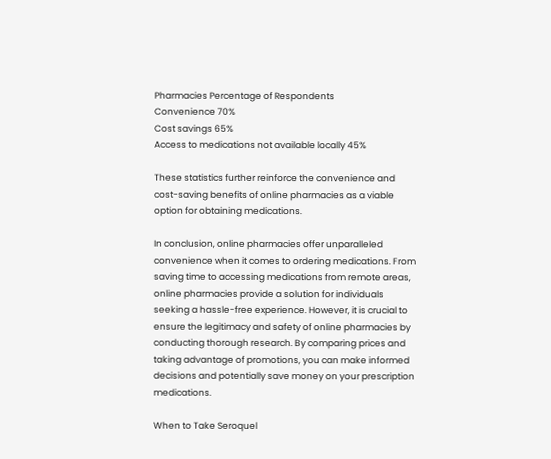Pharmacies Percentage of Respondents
Convenience 70%
Cost savings 65%
Access to medications not available locally 45%

These statistics further reinforce the convenience and cost-saving benefits of online pharmacies as a viable option for obtaining medications.

In conclusion, online pharmacies offer unparalleled convenience when it comes to ordering medications. From saving time to accessing medications from remote areas, online pharmacies provide a solution for individuals seeking a hassle-free experience. However, it is crucial to ensure the legitimacy and safety of online pharmacies by conducting thorough research. By comparing prices and taking advantage of promotions, you can make informed decisions and potentially save money on your prescription medications.

When to Take Seroquel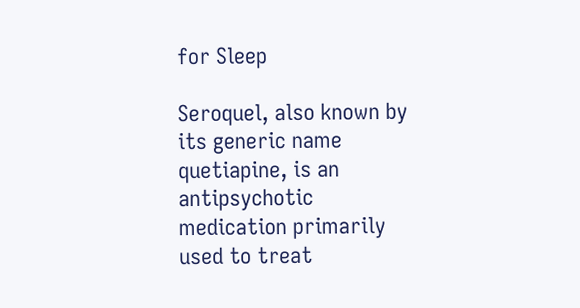for Sleep

Seroquel, also known by its generic name quetiapine, is an antipsychotic medication primarily used to treat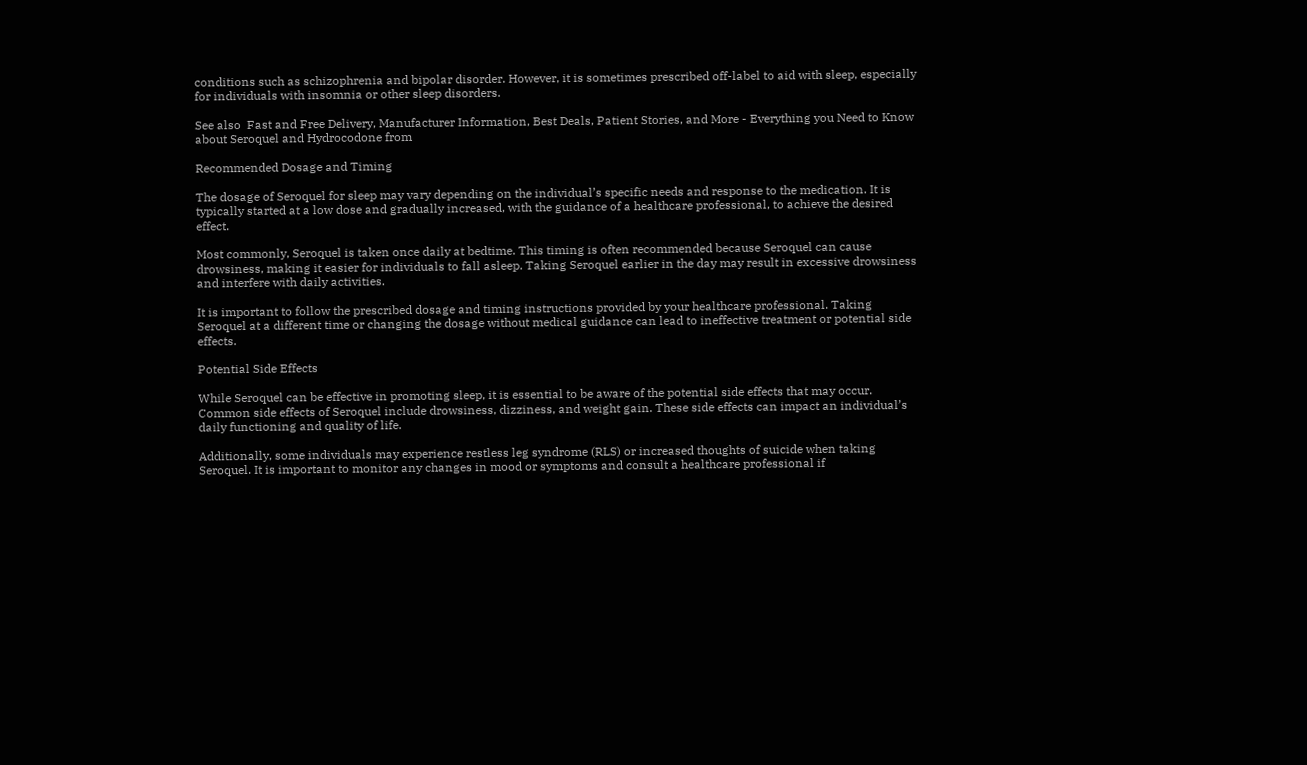conditions such as schizophrenia and bipolar disorder. However, it is sometimes prescribed off-label to aid with sleep, especially for individuals with insomnia or other sleep disorders.

See also  Fast and Free Delivery, Manufacturer Information, Best Deals, Patient Stories, and More - Everything you Need to Know about Seroquel and Hydrocodone from

Recommended Dosage and Timing

The dosage of Seroquel for sleep may vary depending on the individual’s specific needs and response to the medication. It is typically started at a low dose and gradually increased, with the guidance of a healthcare professional, to achieve the desired effect.

Most commonly, Seroquel is taken once daily at bedtime. This timing is often recommended because Seroquel can cause drowsiness, making it easier for individuals to fall asleep. Taking Seroquel earlier in the day may result in excessive drowsiness and interfere with daily activities.

It is important to follow the prescribed dosage and timing instructions provided by your healthcare professional. Taking Seroquel at a different time or changing the dosage without medical guidance can lead to ineffective treatment or potential side effects.

Potential Side Effects

While Seroquel can be effective in promoting sleep, it is essential to be aware of the potential side effects that may occur. Common side effects of Seroquel include drowsiness, dizziness, and weight gain. These side effects can impact an individual’s daily functioning and quality of life.

Additionally, some individuals may experience restless leg syndrome (RLS) or increased thoughts of suicide when taking Seroquel. It is important to monitor any changes in mood or symptoms and consult a healthcare professional if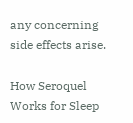any concerning side effects arise.

How Seroquel Works for Sleep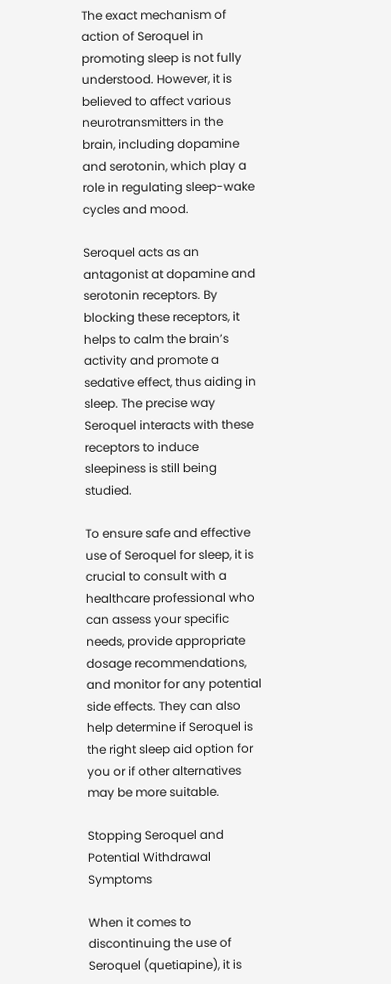The exact mechanism of action of Seroquel in promoting sleep is not fully understood. However, it is believed to affect various neurotransmitters in the brain, including dopamine and serotonin, which play a role in regulating sleep-wake cycles and mood.

Seroquel acts as an antagonist at dopamine and serotonin receptors. By blocking these receptors, it helps to calm the brain’s activity and promote a sedative effect, thus aiding in sleep. The precise way Seroquel interacts with these receptors to induce sleepiness is still being studied.

To ensure safe and effective use of Seroquel for sleep, it is crucial to consult with a healthcare professional who can assess your specific needs, provide appropriate dosage recommendations, and monitor for any potential side effects. They can also help determine if Seroquel is the right sleep aid option for you or if other alternatives may be more suitable.

Stopping Seroquel and Potential Withdrawal Symptoms

When it comes to discontinuing the use of Seroquel (quetiapine), it is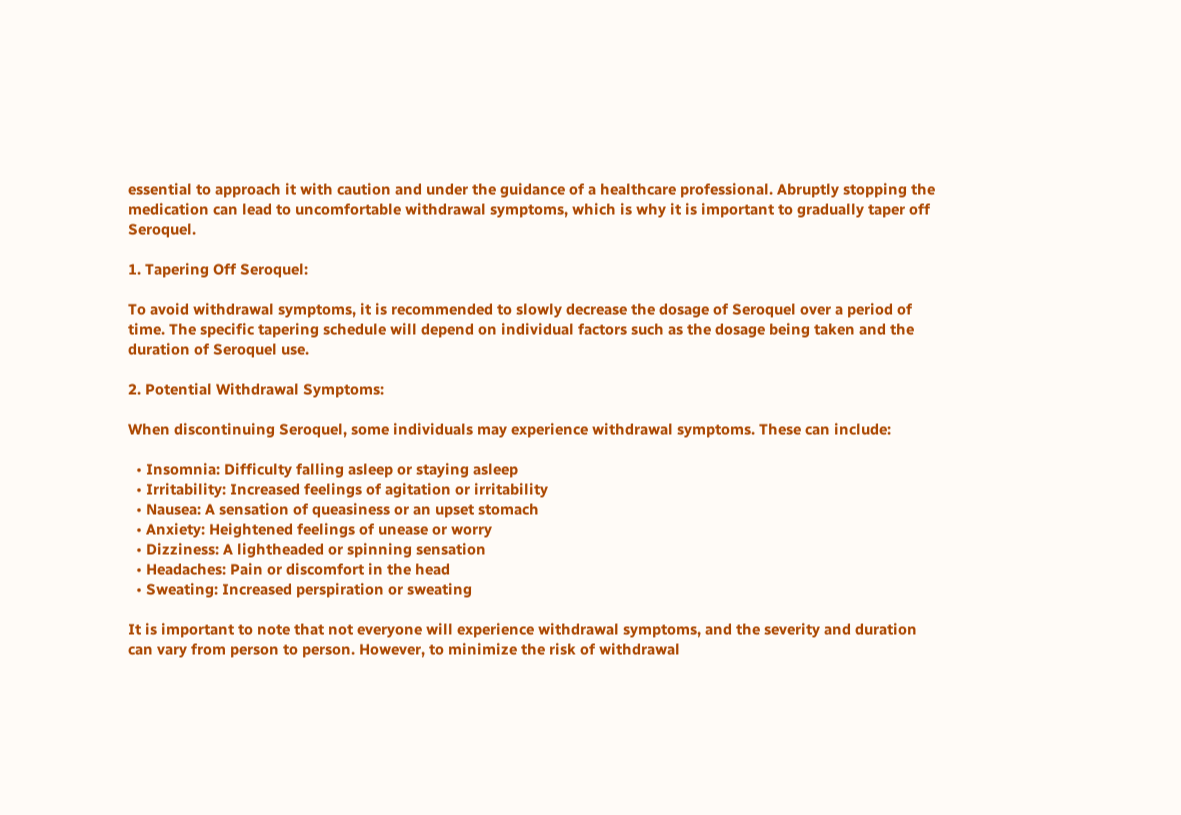essential to approach it with caution and under the guidance of a healthcare professional. Abruptly stopping the medication can lead to uncomfortable withdrawal symptoms, which is why it is important to gradually taper off Seroquel.

1. Tapering Off Seroquel:

To avoid withdrawal symptoms, it is recommended to slowly decrease the dosage of Seroquel over a period of time. The specific tapering schedule will depend on individual factors such as the dosage being taken and the duration of Seroquel use.

2. Potential Withdrawal Symptoms:

When discontinuing Seroquel, some individuals may experience withdrawal symptoms. These can include:

  • Insomnia: Difficulty falling asleep or staying asleep
  • Irritability: Increased feelings of agitation or irritability
  • Nausea: A sensation of queasiness or an upset stomach
  • Anxiety: Heightened feelings of unease or worry
  • Dizziness: A lightheaded or spinning sensation
  • Headaches: Pain or discomfort in the head
  • Sweating: Increased perspiration or sweating

It is important to note that not everyone will experience withdrawal symptoms, and the severity and duration can vary from person to person. However, to minimize the risk of withdrawal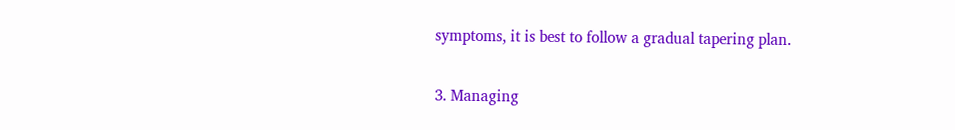symptoms, it is best to follow a gradual tapering plan.

3. Managing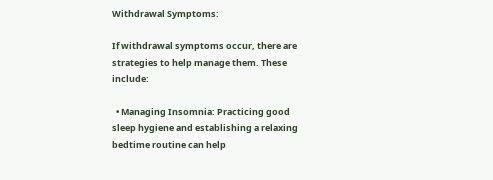Withdrawal Symptoms:

If withdrawal symptoms occur, there are strategies to help manage them. These include:

  • Managing Insomnia: Practicing good sleep hygiene and establishing a relaxing bedtime routine can help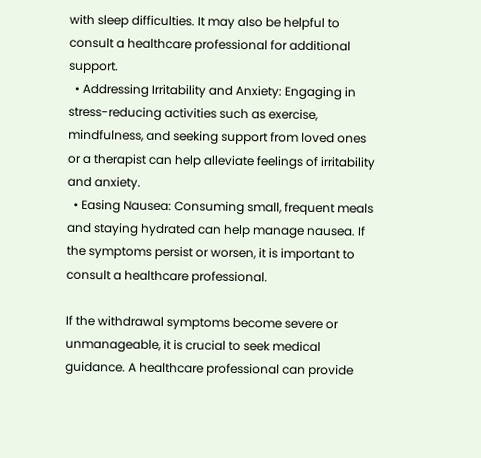with sleep difficulties. It may also be helpful to consult a healthcare professional for additional support.
  • Addressing Irritability and Anxiety: Engaging in stress-reducing activities such as exercise, mindfulness, and seeking support from loved ones or a therapist can help alleviate feelings of irritability and anxiety.
  • Easing Nausea: Consuming small, frequent meals and staying hydrated can help manage nausea. If the symptoms persist or worsen, it is important to consult a healthcare professional.

If the withdrawal symptoms become severe or unmanageable, it is crucial to seek medical guidance. A healthcare professional can provide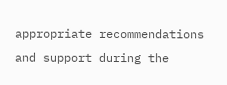appropriate recommendations and support during the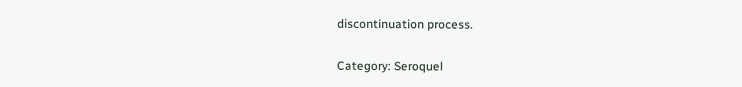discontinuation process.

Category: Seroquel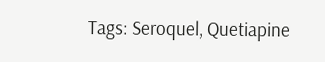Tags: Seroquel, Quetiapine